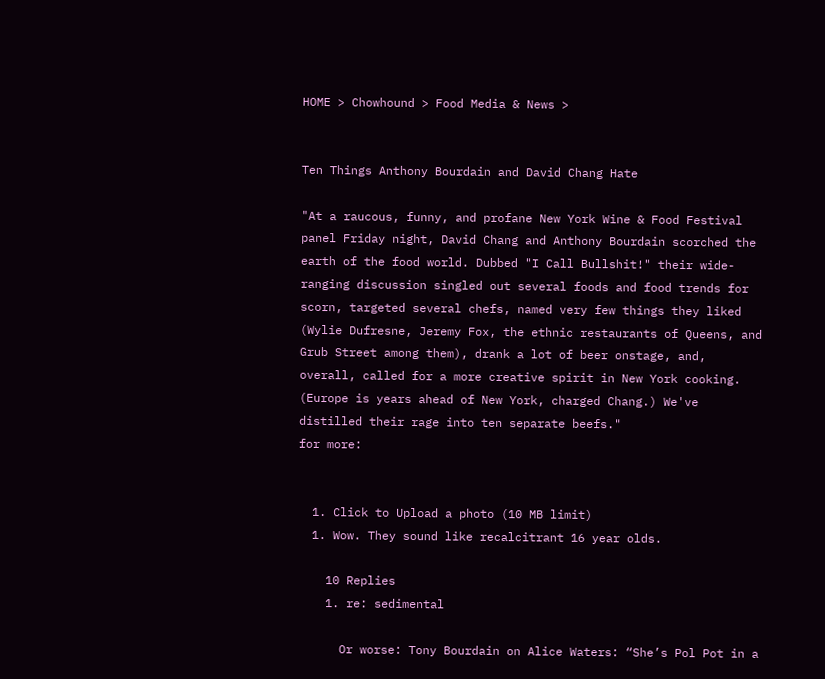HOME > Chowhound > Food Media & News >


Ten Things Anthony Bourdain and David Chang Hate

"At a raucous, funny, and profane New York Wine & Food Festival panel Friday night, David Chang and Anthony Bourdain scorched the earth of the food world. Dubbed "I Call Bullshit!" their wide-ranging discussion singled out several foods and food trends for scorn, targeted several chefs, named very few things they liked (Wylie Dufresne, Jeremy Fox, the ethnic restaurants of Queens, and Grub Street among them), drank a lot of beer onstage, and, overall, called for a more creative spirit in New York cooking. (Europe is years ahead of New York, charged Chang.) We've distilled their rage into ten separate beefs."
for more:


  1. Click to Upload a photo (10 MB limit)
  1. Wow. They sound like recalcitrant 16 year olds.

    10 Replies
    1. re: sedimental

      Or worse: Tony Bourdain on Alice Waters: “She’s Pol Pot in a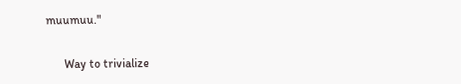muumuu."

      Way to trivialize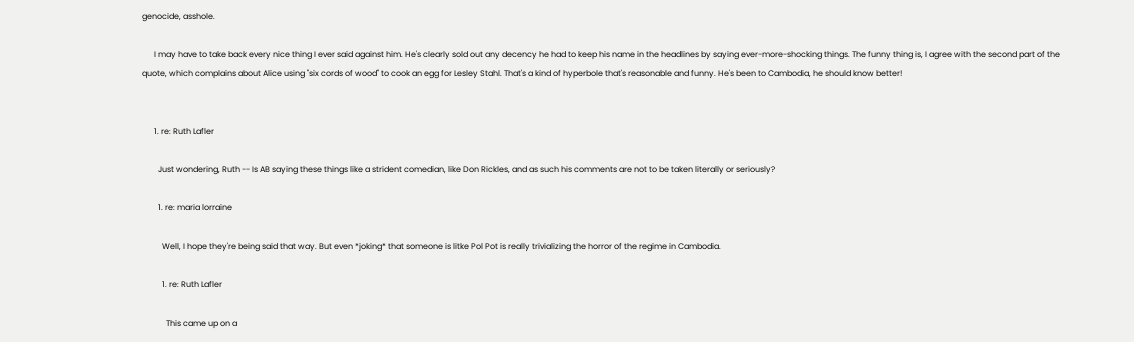genocide, asshole.

      I may have to take back every nice thing I ever said against him. He's clearly sold out any decency he had to keep his name in the headlines by saying ever-more-shocking things. The funny thing is, I agree with the second part of the quote, which complains about Alice using "six cords of wood" to cook an egg for Lesley Stahl. That's a kind of hyperbole that's reasonable and funny. He's been to Cambodia, he should know better!


      1. re: Ruth Lafler

        Just wondering, Ruth -- Is AB saying these things like a strident comedian, like Don Rickles, and as such his comments are not to be taken literally or seriously?

        1. re: maria lorraine

          Well, I hope they're being said that way. But even *joking* that someone is litke Pol Pot is really trivializing the horror of the regime in Cambodia.

          1. re: Ruth Lafler

            This came up on a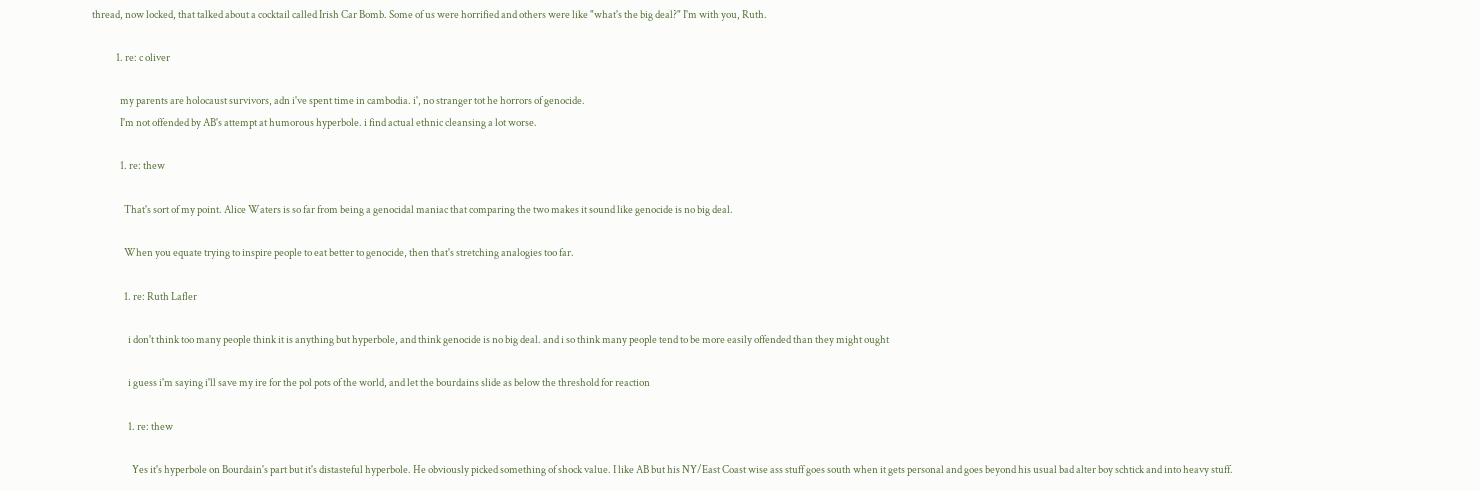thread, now locked, that talked about a cocktail called Irish Car Bomb. Some of us were horrified and others were like "what's the big deal?" I'm with you, Ruth.

            1. re: c oliver

              my parents are holocaust survivors, adn i've spent time in cambodia. i', no stranger tot he horrors of genocide.
              I'm not offended by AB's attempt at humorous hyperbole. i find actual ethnic cleansing a lot worse.

              1. re: thew

                That's sort of my point. Alice Waters is so far from being a genocidal maniac that comparing the two makes it sound like genocide is no big deal.

                When you equate trying to inspire people to eat better to genocide, then that's stretching analogies too far.

                1. re: Ruth Lafler

                  i don't think too many people think it is anything but hyperbole, and think genocide is no big deal. and i so think many people tend to be more easily offended than they might ought

                  i guess i'm saying i'll save my ire for the pol pots of the world, and let the bourdains slide as below the threshold for reaction

                  1. re: thew

                    Yes it's hyperbole on Bourdain's part but it's distasteful hyperbole. He obviously picked something of shock value. I like AB but his NY/East Coast wise ass stuff goes south when it gets personal and goes beyond his usual bad alter boy schtick and into heavy stuff.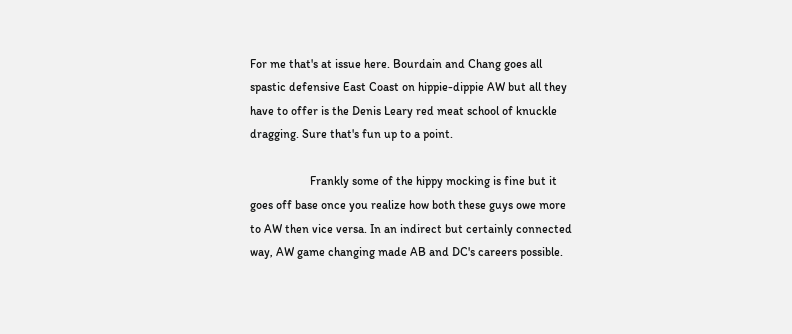For me that's at issue here. Bourdain and Chang goes all spastic defensive East Coast on hippie-dippie AW but all they have to offer is the Denis Leary red meat school of knuckle dragging. Sure that's fun up to a point.

                    Frankly some of the hippy mocking is fine but it goes off base once you realize how both these guys owe more to AW then vice versa. In an indirect but certainly connected way, AW game changing made AB and DC's careers possible.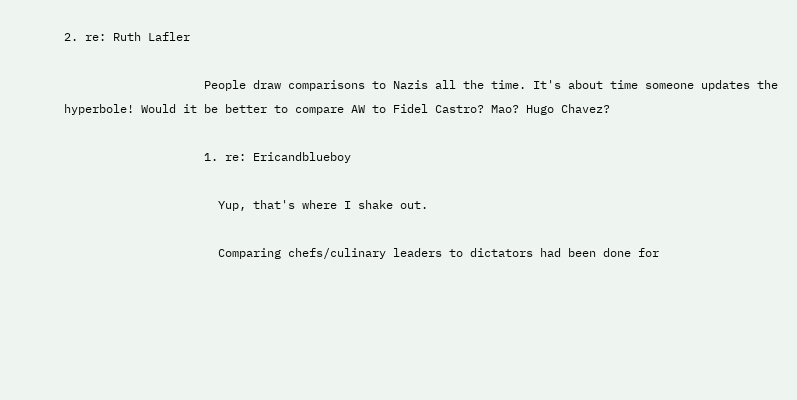2. re: Ruth Lafler

                    People draw comparisons to Nazis all the time. It's about time someone updates the hyperbole! Would it be better to compare AW to Fidel Castro? Mao? Hugo Chavez?

                    1. re: Ericandblueboy

                      Yup, that's where I shake out.

                      Comparing chefs/culinary leaders to dictators had been done for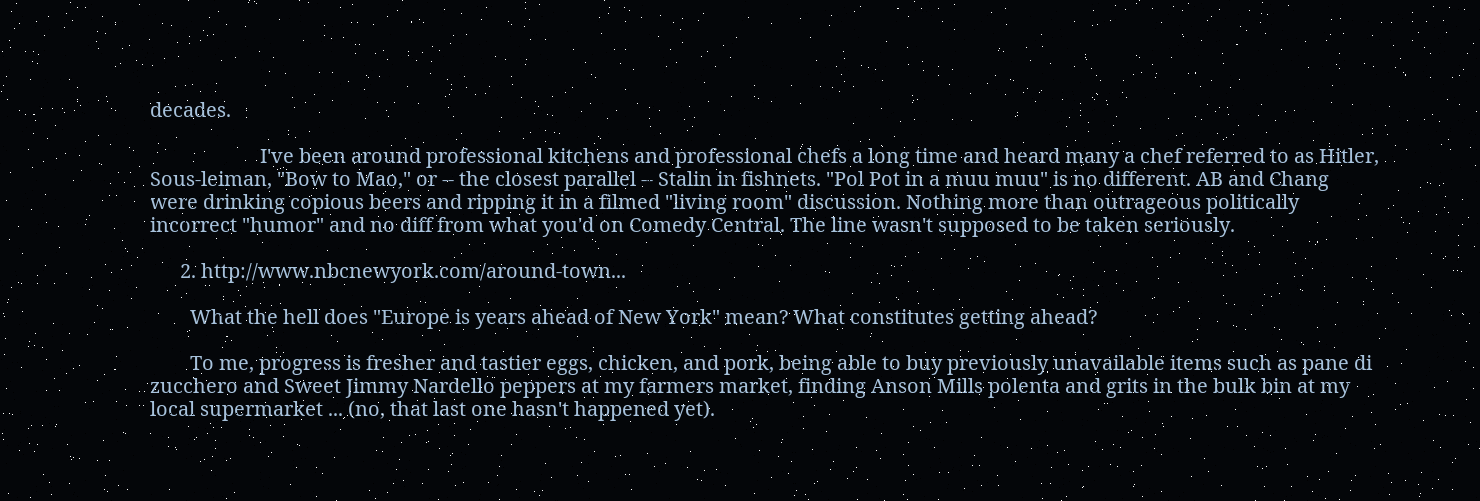decades.

                      I've been around professional kitchens and professional chefs a long time and heard many a chef referred to as Hitler, Sous-leiman, "Bow to Mao," or -- the closest parallel -- Stalin in fishnets. "Pol Pot in a muu muu" is no different. AB and Chang were drinking copious beers and ripping it in a filmed "living room" discussion. Nothing more than outrageous politically incorrect "humor" and no diff from what you'd on Comedy Central. The line wasn't supposed to be taken seriously.

      2. http://www.nbcnewyork.com/around-town...

        What the hell does "Europe is years ahead of New York" mean? What constitutes getting ahead?

        To me, progress is fresher and tastier eggs, chicken, and pork, being able to buy previously unavailable items such as pane di zucchero and Sweet Jimmy Nardello peppers at my farmers market, finding Anson Mills polenta and grits in the bulk bin at my local supermarket ... (no, that last one hasn't happened yet).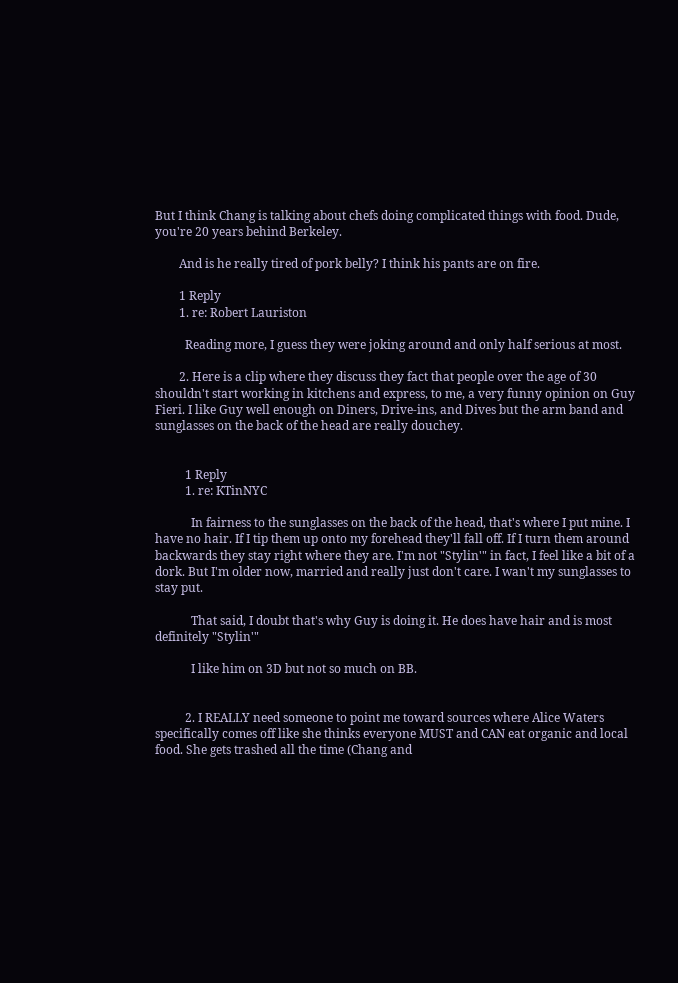But I think Chang is talking about chefs doing complicated things with food. Dude, you're 20 years behind Berkeley.

        And is he really tired of pork belly? I think his pants are on fire.

        1 Reply
        1. re: Robert Lauriston

          Reading more, I guess they were joking around and only half serious at most.

        2. Here is a clip where they discuss they fact that people over the age of 30 shouldn't start working in kitchens and express, to me, a very funny opinion on Guy Fieri. I like Guy well enough on Diners, Drive-ins, and Dives but the arm band and sunglasses on the back of the head are really douchey.


          1 Reply
          1. re: KTinNYC

            In fairness to the sunglasses on the back of the head, that's where I put mine. I have no hair. If I tip them up onto my forehead they'll fall off. If I turn them around backwards they stay right where they are. I'm not "Stylin'" in fact, I feel like a bit of a dork. But I'm older now, married and really just don't care. I wan't my sunglasses to stay put.

            That said, I doubt that's why Guy is doing it. He does have hair and is most definitely "Stylin'"

            I like him on 3D but not so much on BB.


          2. I REALLY need someone to point me toward sources where Alice Waters specifically comes off like she thinks everyone MUST and CAN eat organic and local food. She gets trashed all the time (Chang and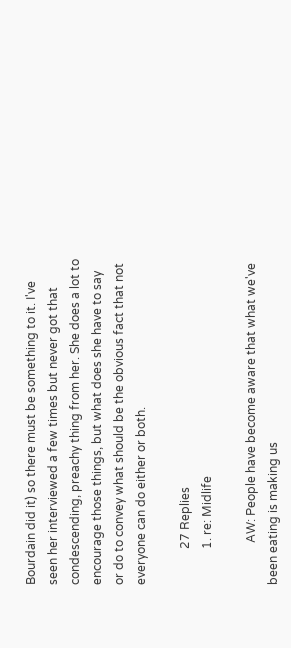Bourdain did it) so there must be something to it. I've seen her interviewed a few times but never got that condescending, preachy thing from her. She does a lot to encourage those things, but what does she have to say or do to convey what should be the obvious fact that not everyone can do either or both.

            27 Replies
            1. re: Midlife

              AW: People have become aware that what we've been eating is making us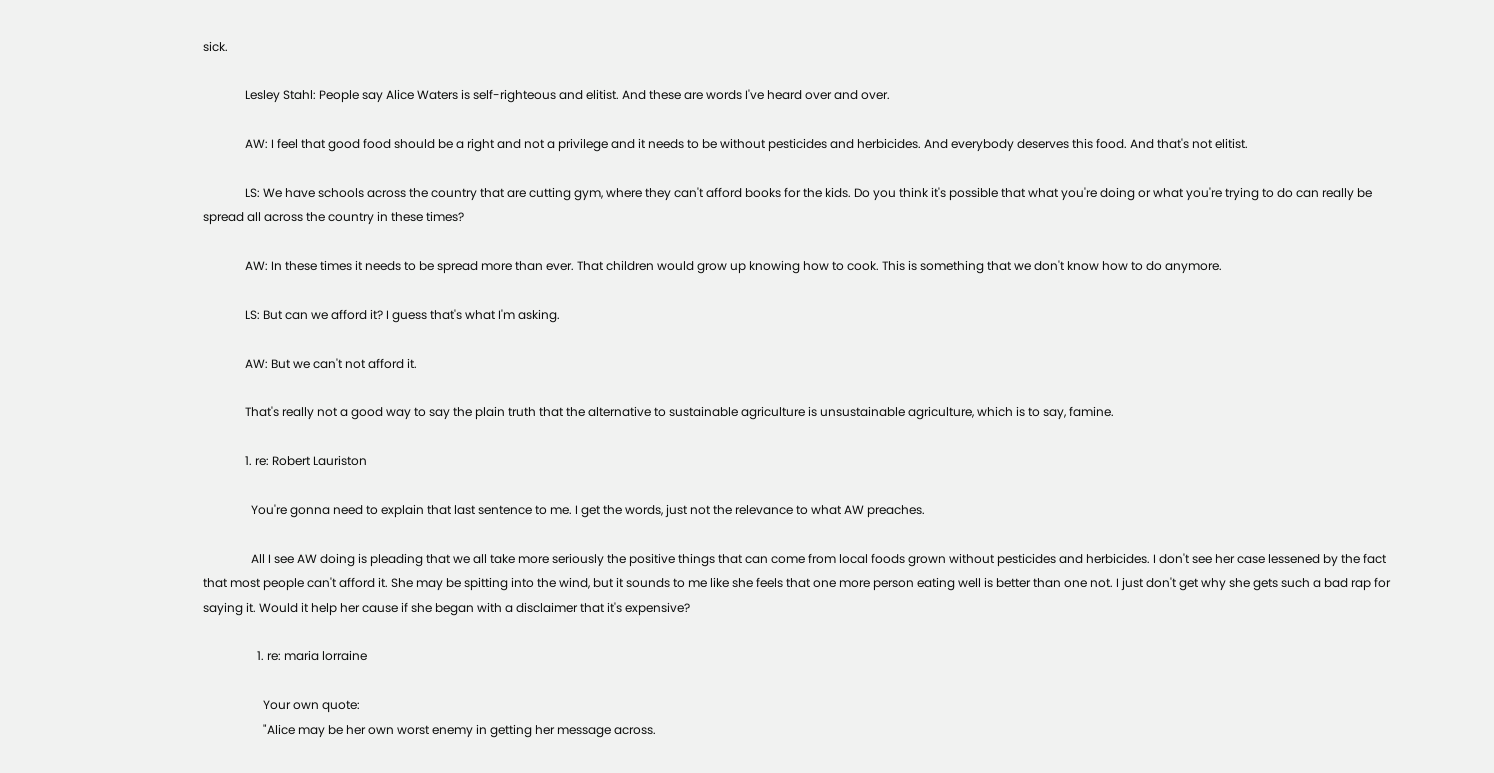sick.

              Lesley Stahl: People say Alice Waters is self-righteous and elitist. And these are words I've heard over and over.

              AW: I feel that good food should be a right and not a privilege and it needs to be without pesticides and herbicides. And everybody deserves this food. And that's not elitist.

              LS: We have schools across the country that are cutting gym, where they can't afford books for the kids. Do you think it's possible that what you're doing or what you're trying to do can really be spread all across the country in these times?

              AW: In these times it needs to be spread more than ever. That children would grow up knowing how to cook. This is something that we don't know how to do anymore.

              LS: But can we afford it? I guess that's what I'm asking.

              AW: But we can't not afford it.

              That's really not a good way to say the plain truth that the alternative to sustainable agriculture is unsustainable agriculture, which is to say, famine.

              1. re: Robert Lauriston

                You're gonna need to explain that last sentence to me. I get the words, just not the relevance to what AW preaches.

                All I see AW doing is pleading that we all take more seriously the positive things that can come from local foods grown without pesticides and herbicides. I don't see her case lessened by the fact that most people can't afford it. She may be spitting into the wind, but it sounds to me like she feels that one more person eating well is better than one not. I just don't get why she gets such a bad rap for saying it. Would it help her cause if she began with a disclaimer that it's expensive?

                  1. re: maria lorraine

                    Your own quote:
                    "Alice may be her own worst enemy in getting her message across.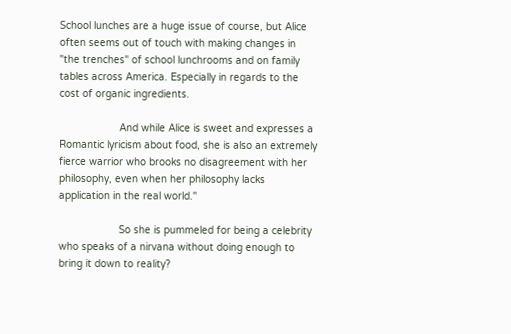School lunches are a huge issue of course, but Alice often seems out of touch with making changes in "the trenches" of school lunchrooms and on family tables across America. Especially in regards to the cost of organic ingredients.

                    And while Alice is sweet and expresses a Romantic lyricism about food, she is also an extremely fierce warrior who brooks no disagreement with her philosophy, even when her philosophy lacks application in the real world."

                    So she is pummeled for being a celebrity who speaks of a nirvana without doing enough to bring it down to reality?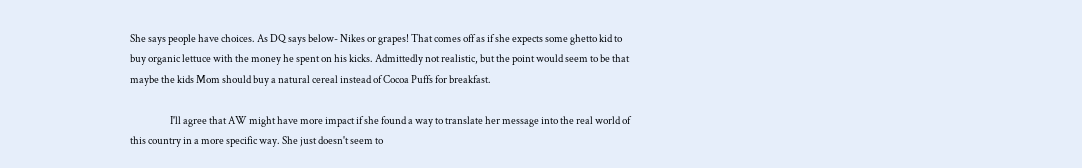She says people have choices. As DQ says below- Nikes or grapes! That comes off as if she expects some ghetto kid to buy organic lettuce with the money he spent on his kicks. Admittedly not realistic, but the point would seem to be that maybe the kids Mom should buy a natural cereal instead of Cocoa Puffs for breakfast.

                    I'll agree that AW might have more impact if she found a way to translate her message into the real world of this country in a more specific way. She just doesn't seem to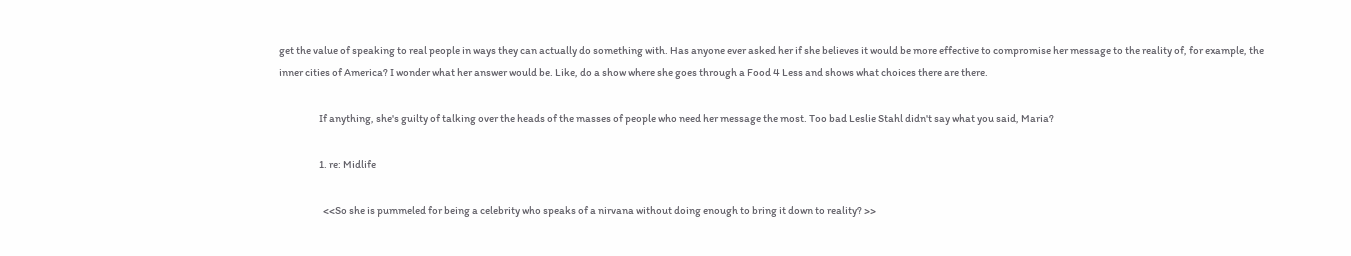get the value of speaking to real people in ways they can actually do something with. Has anyone ever asked her if she believes it would be more effective to compromise her message to the reality of, for example, the inner cities of America? I wonder what her answer would be. Like, do a show where she goes through a Food 4 Less and shows what choices there are there.

                    If anything, she's guilty of talking over the heads of the masses of people who need her message the most. Too bad Leslie Stahl didn't say what you said, Maria?

                    1. re: Midlife

                      <<So she is pummeled for being a celebrity who speaks of a nirvana without doing enough to bring it down to reality? >>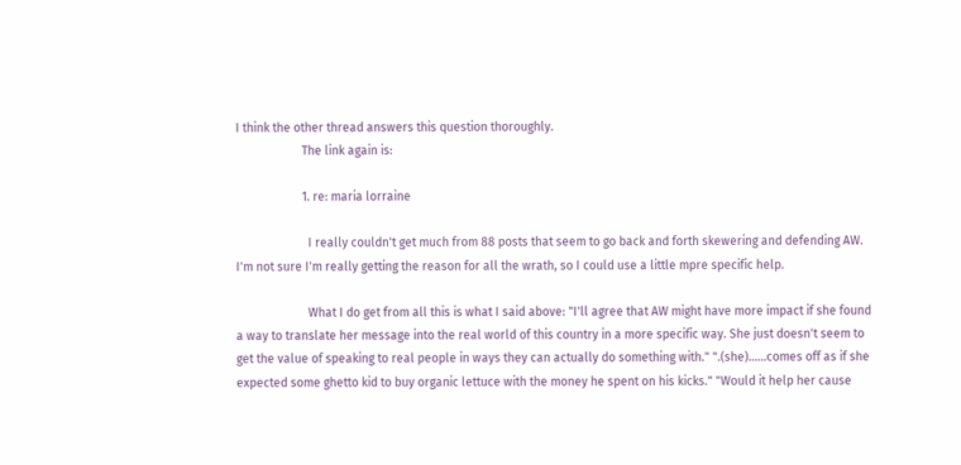I think the other thread answers this question thoroughly.
                      The link again is:

                      1. re: maria lorraine

                        I really couldn't get much from 88 posts that seem to go back and forth skewering and defending AW. I'm not sure I'm really getting the reason for all the wrath, so I could use a little mpre specific help.

                        What I do get from all this is what I said above: "I'll agree that AW might have more impact if she found a way to translate her message into the real world of this country in a more specific way. She just doesn't seem to get the value of speaking to real people in ways they can actually do something with." ".(she)......comes off as if she expected some ghetto kid to buy organic lettuce with the money he spent on his kicks." "Would it help her cause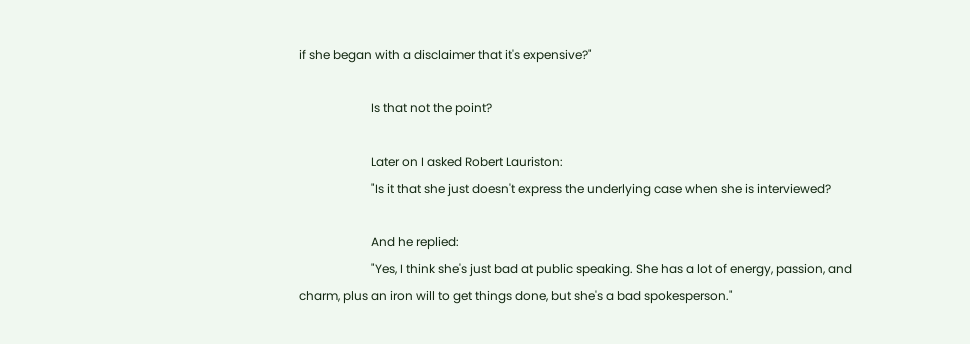if she began with a disclaimer that it's expensive?"

                        Is that not the point?

                        Later on I asked Robert Lauriston:
                        "Is it that she just doesn't express the underlying case when she is interviewed?

                        And he replied:
                        "Yes, I think she's just bad at public speaking. She has a lot of energy, passion, and charm, plus an iron will to get things done, but she's a bad spokesperson."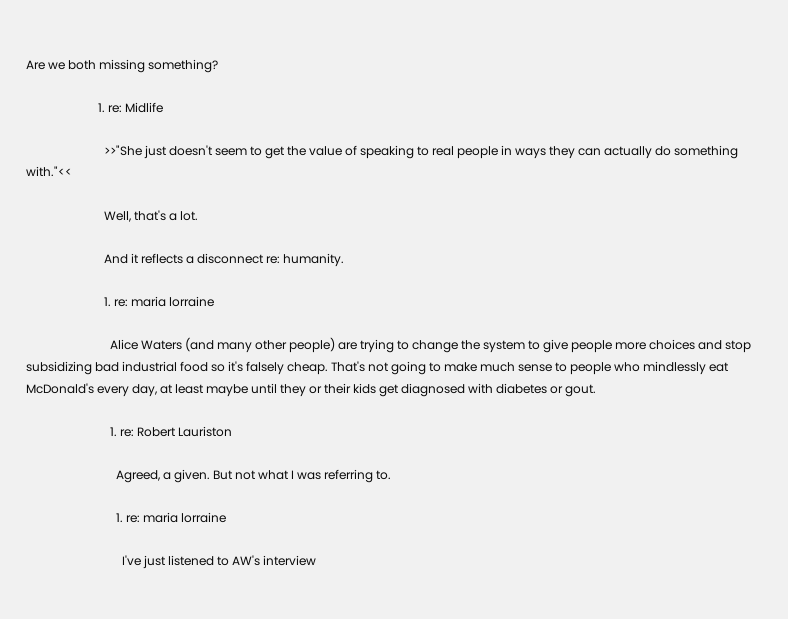Are we both missing something?

                        1. re: Midlife

                          >>"She just doesn't seem to get the value of speaking to real people in ways they can actually do something with."<<

                          Well, that's a lot.

                          And it reflects a disconnect re: humanity.

                          1. re: maria lorraine

                            Alice Waters (and many other people) are trying to change the system to give people more choices and stop subsidizing bad industrial food so it's falsely cheap. That's not going to make much sense to people who mindlessly eat McDonald's every day, at least maybe until they or their kids get diagnosed with diabetes or gout.

                            1. re: Robert Lauriston

                              Agreed, a given. But not what I was referring to.

                              1. re: maria lorraine

                                I've just listened to AW's interview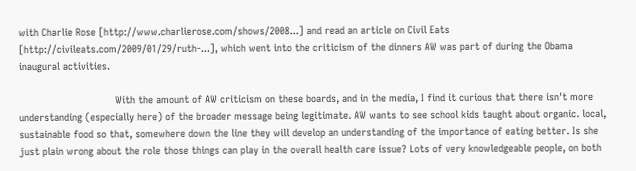with Charlie Rose [http://www.charlierose.com/shows/2008...] and read an article on Civil Eats [http://civileats.com/2009/01/29/ruth-...], which went into the criticism of the dinners AW was part of during the Obama inaugural activities.

                                With the amount of AW criticism on these boards, and in the media, I find it curious that there isn't more understanding (especially here) of the broader message being legitimate. AW wants to see school kids taught about organic. local, sustainable food so that, somewhere down the line they will develop an understanding of the importance of eating better. Is she just plain wrong about the role those things can play in the overall health care issue? Lots of very knowledgeable people, on both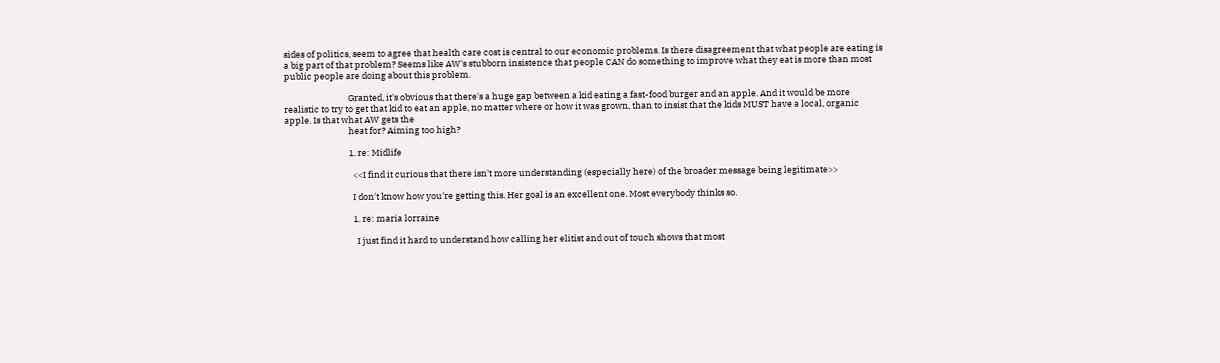sides of politics, seem to agree that health care cost is central to our economic problems. Is there disagreement that what people are eating is a big part of that problem? Seems like AW's stubborn insistence that people CAN do something to improve what they eat is more than most public people are doing about this problem.

                                Granted, it's obvious that there's a huge gap between a kid eating a fast-food burger and an apple. And it would be more realistic to try to get that kid to eat an apple, no matter where or how it was grown, than to insist that the kids MUST have a local, organic apple. Is that what AW gets the
                                heat for? Aiming too high?

                                1. re: Midlife

                                  <<I find it curious that there isn't more understanding (especially here) of the broader message being legitimate>>

                                  I don't know how you're getting this. Her goal is an excellent one. Most everybody thinks so.

                                  1. re: maria lorraine

                                    I just find it hard to understand how calling her elitist and out of touch shows that most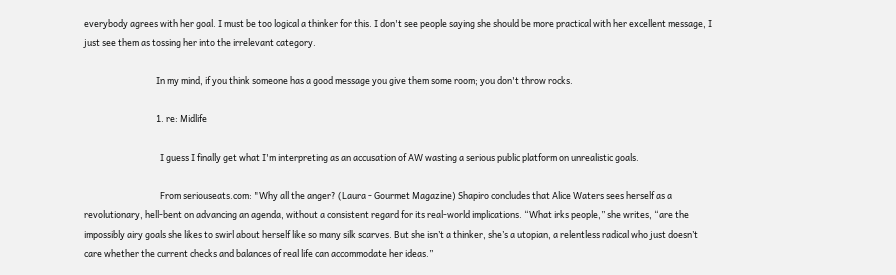everybody agrees with her goal. I must be too logical a thinker for this. I don't see people saying she should be more practical with her excellent message, I just see them as tossing her into the irrelevant category.

                                    In my mind, if you think someone has a good message you give them some room; you don't throw rocks.

                                    1. re: Midlife

                                      I guess I finally get what I'm interpreting as an accusation of AW wasting a serious public platform on unrealistic goals.

                                      From seriouseats.com: "Why all the anger? (Laura - Gourmet Magazine) Shapiro concludes that Alice Waters sees herself as a revolutionary, hell-bent on advancing an agenda, without a consistent regard for its real-world implications. “What irks people,” she writes, “are the impossibly airy goals she likes to swirl about herself like so many silk scarves. But she isn’t a thinker, she’s a utopian, a relentless radical who just doesn’t care whether the current checks and balances of real life can accommodate her ideas.”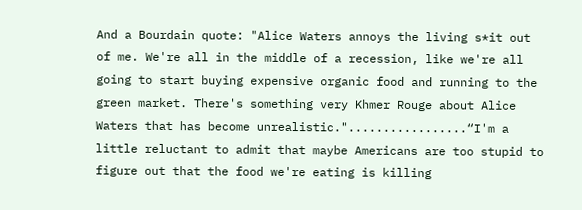And a Bourdain quote: "Alice Waters annoys the living s*it out of me. We're all in the middle of a recession, like we're all going to start buying expensive organic food and running to the green market. There's something very Khmer Rouge about Alice Waters that has become unrealistic.".................“I'm a little reluctant to admit that maybe Americans are too stupid to figure out that the food we're eating is killing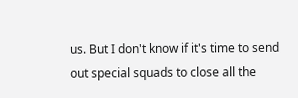us. But I don't know if it's time to send out special squads to close all the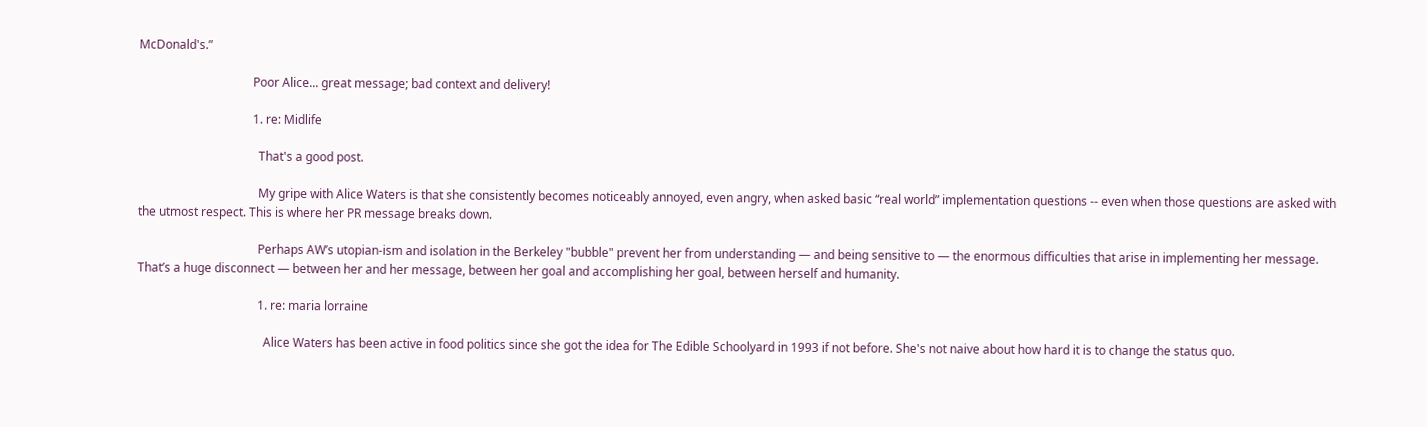McDonald's.”

                                      Poor Alice... great message; bad context and delivery!

                                      1. re: Midlife

                                        That's a good post.

                                        My gripe with Alice Waters is that she consistently becomes noticeably annoyed, even angry, when asked basic “real world” implementation questions -- even when those questions are asked with the utmost respect. This is where her PR message breaks down.

                                        Perhaps AW’s utopian-ism and isolation in the Berkeley "bubble" prevent her from understanding — and being sensitive to — the enormous difficulties that arise in implementing her message. That’s a huge disconnect — between her and her message, between her goal and accomplishing her goal, between herself and humanity.

                                        1. re: maria lorraine

                                          Alice Waters has been active in food politics since she got the idea for The Edible Schoolyard in 1993 if not before. She's not naive about how hard it is to change the status quo.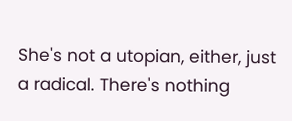She's not a utopian, either, just a radical. There's nothing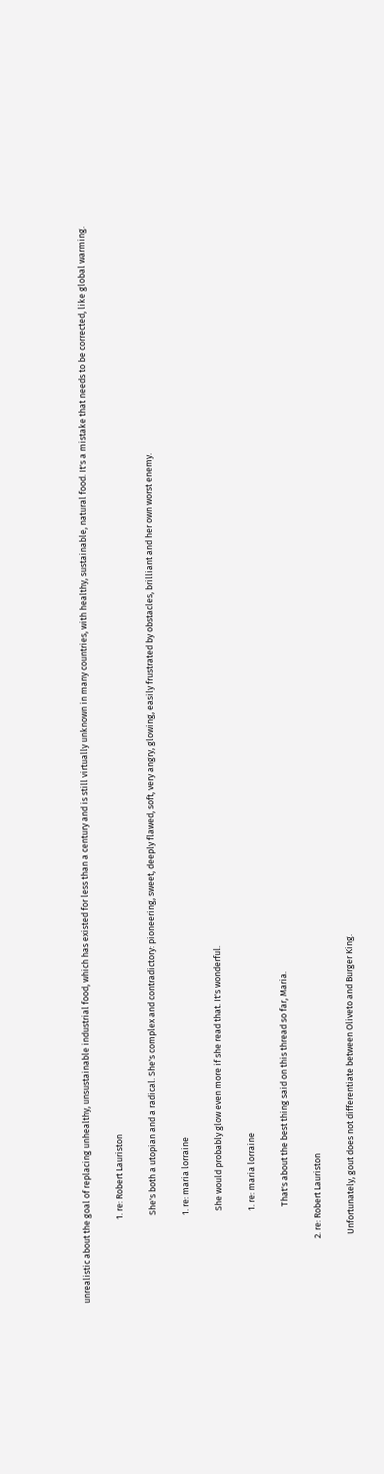unrealistic about the goal of replacing unhealthy, unsustainable industrial food, which has existed for less than a century and is still virtually unknown in many countries, with healthy, sustainable, natural food. It's a mistake that needs to be corrected, like global warming.

                                          1. re: Robert Lauriston

                                            She's both a utopian and a radical. She's complex and contradictory: pioneering, sweet, deeply flawed, soft, very angry, glowing, easily frustrated by obstacles, brilliant and her own worst enemy.

                                            1. re: maria lorraine

                                              She would probably glow even more if she read that. It's wonderful.

                                              1. re: maria lorraine

                                                That's about the best thing said on this thread so far, Maria.

                                2. re: Robert Lauriston

                                  Unfortunately, gout does not differentiate between Oliveto and Burger King.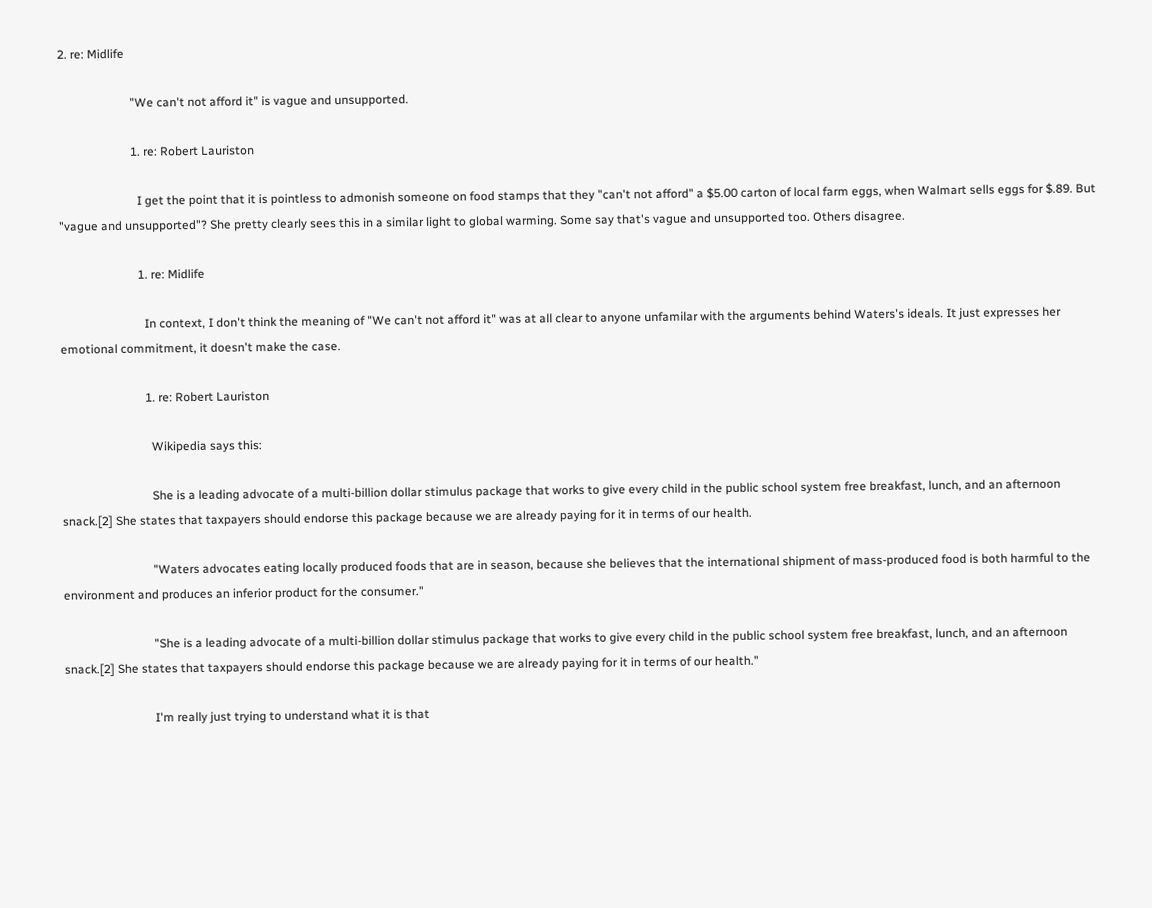2. re: Midlife

                        "We can't not afford it" is vague and unsupported.

                        1. re: Robert Lauriston

                          I get the point that it is pointless to admonish someone on food stamps that they "can't not afford" a $5.00 carton of local farm eggs, when Walmart sells eggs for $.89. But "vague and unsupported"? She pretty clearly sees this in a similar light to global warming. Some say that's vague and unsupported too. Others disagree.

                          1. re: Midlife

                            In context, I don't think the meaning of "We can't not afford it" was at all clear to anyone unfamilar with the arguments behind Waters's ideals. It just expresses her emotional commitment, it doesn't make the case.

                            1. re: Robert Lauriston

                              Wikipedia says this:

                              She is a leading advocate of a multi-billion dollar stimulus package that works to give every child in the public school system free breakfast, lunch, and an afternoon snack.[2] She states that taxpayers should endorse this package because we are already paying for it in terms of our health.

                              "Waters advocates eating locally produced foods that are in season, because she believes that the international shipment of mass-produced food is both harmful to the environment and produces an inferior product for the consumer."

                              "She is a leading advocate of a multi-billion dollar stimulus package that works to give every child in the public school system free breakfast, lunch, and an afternoon snack.[2] She states that taxpayers should endorse this package because we are already paying for it in terms of our health."

                              I'm really just trying to understand what it is that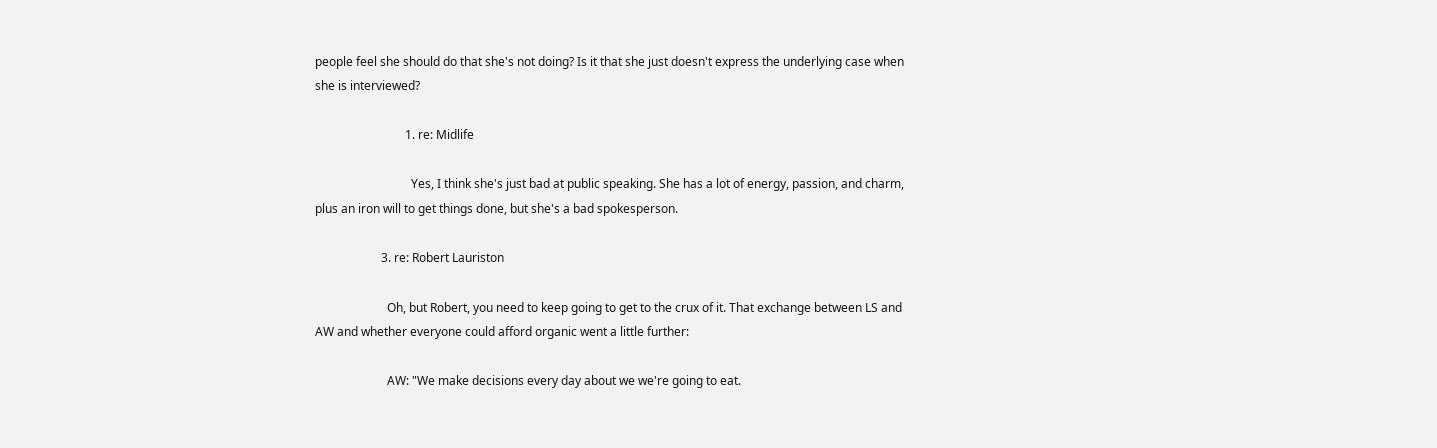people feel she should do that she's not doing? Is it that she just doesn't express the underlying case when she is interviewed?

                              1. re: Midlife

                                Yes, I think she's just bad at public speaking. She has a lot of energy, passion, and charm, plus an iron will to get things done, but she's a bad spokesperson.

                      3. re: Robert Lauriston

                        Oh, but Robert, you need to keep going to get to the crux of it. That exchange between LS and AW and whether everyone could afford organic went a little further:

                        AW: "We make decisions every day about we we're going to eat.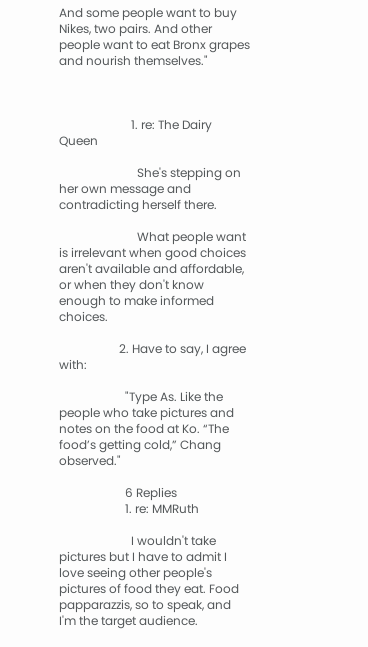And some people want to buy Nikes, two pairs. And other people want to eat Bronx grapes and nourish themselves."



                        1. re: The Dairy Queen

                          She's stepping on her own message and contradicting herself there.

                          What people want is irrelevant when good choices aren't available and affordable, or when they don't know enough to make informed choices.

                    2. Have to say, I agree with:

                      "Type As. Like the people who take pictures and notes on the food at Ko. “The food’s getting cold,” Chang observed."

                      6 Replies
                      1. re: MMRuth

                        I wouldn't take pictures but I have to admit I love seeing other people's pictures of food they eat. Food papparazzis, so to speak, and I'm the target audience.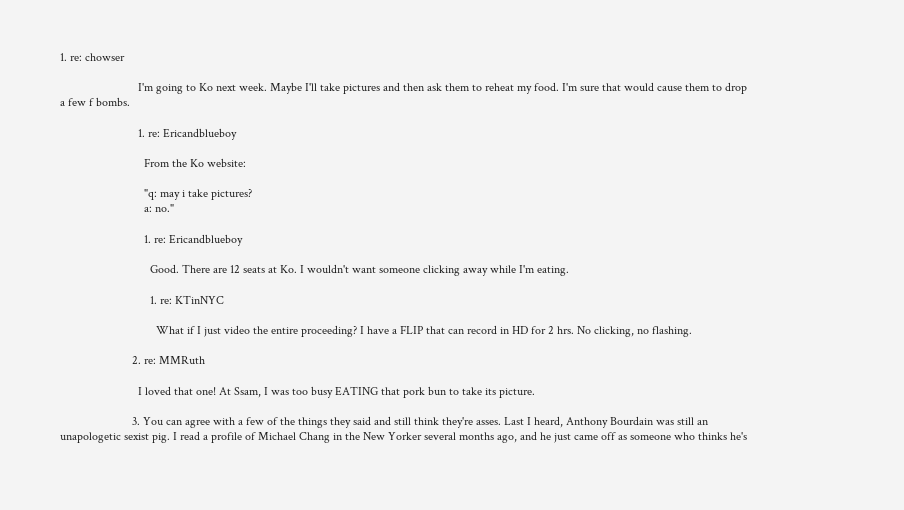1. re: chowser

                          I'm going to Ko next week. Maybe I'll take pictures and then ask them to reheat my food. I'm sure that would cause them to drop a few f bombs.

                          1. re: Ericandblueboy

                            From the Ko website:

                            "q: may i take pictures?
                            a: no."

                            1. re: Ericandblueboy

                              Good. There are 12 seats at Ko. I wouldn't want someone clicking away while I'm eating.

                              1. re: KTinNYC

                                What if I just video the entire proceeding? I have a FLIP that can record in HD for 2 hrs. No clicking, no flashing.

                        2. re: MMRuth

                          I loved that one! At Ssam, I was too busy EATING that pork bun to take its picture.

                        3. You can agree with a few of the things they said and still think they're asses. Last I heard, Anthony Bourdain was still an unapologetic sexist pig. I read a profile of Michael Chang in the New Yorker several months ago, and he just came off as someone who thinks he's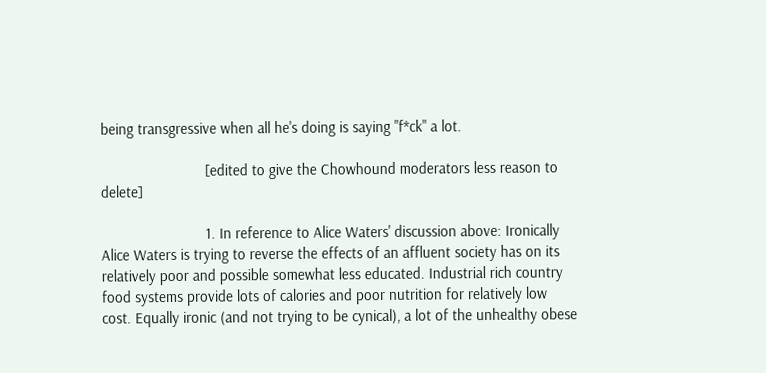being transgressive when all he's doing is saying "f*ck" a lot.

                          [edited to give the Chowhound moderators less reason to delete]

                          1. In reference to Alice Waters' discussion above: Ironically Alice Waters is trying to reverse the effects of an affluent society has on its relatively poor and possible somewhat less educated. Industrial rich country food systems provide lots of calories and poor nutrition for relatively low cost. Equally ironic (and not trying to be cynical), a lot of the unhealthy obese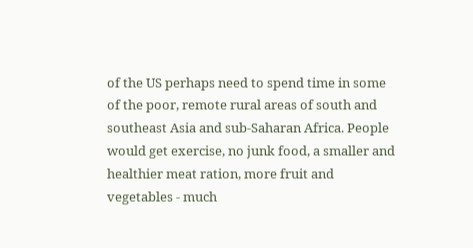of the US perhaps need to spend time in some of the poor, remote rural areas of south and southeast Asia and sub-Saharan Africa. People would get exercise, no junk food, a smaller and healthier meat ration, more fruit and vegetables - much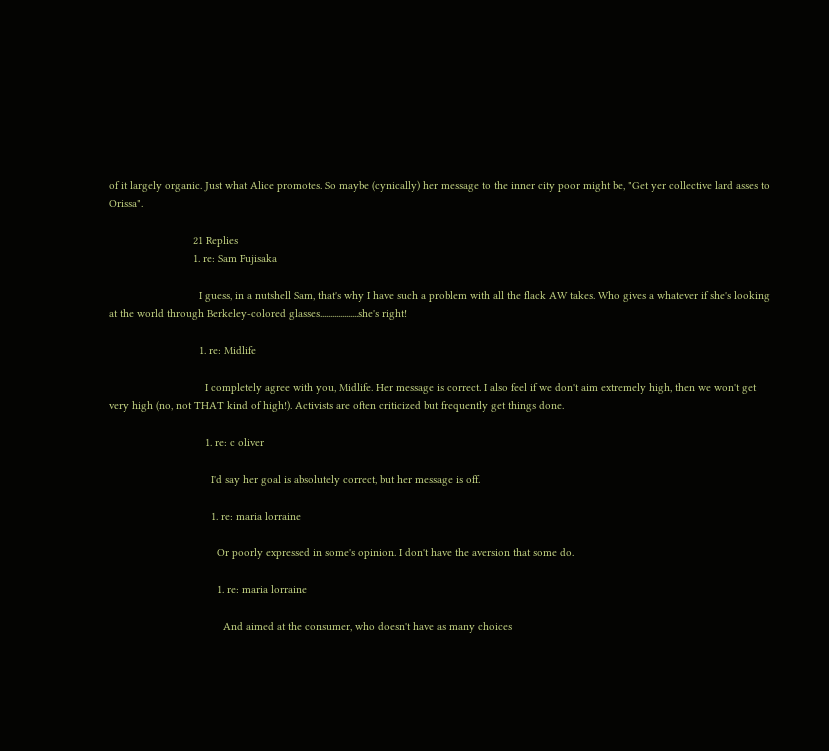of it largely organic. Just what Alice promotes. So maybe (cynically) her message to the inner city poor might be, "Get yer collective lard asses to Orissa".

                            21 Replies
                            1. re: Sam Fujisaka

                              I guess, in a nutshell Sam, that's why I have such a problem with all the flack AW takes. Who gives a whatever if she's looking at the world through Berkeley-colored glasses...................she's right!

                              1. re: Midlife

                                I completely agree with you, Midlife. Her message is correct. I also feel if we don't aim extremely high, then we won't get very high (no, not THAT kind of high!). Activists are often criticized but frequently get things done.

                                1. re: c oliver

                                  I'd say her goal is absolutely correct, but her message is off.

                                  1. re: maria lorraine

                                    Or poorly expressed in some's opinion. I don't have the aversion that some do.

                                    1. re: maria lorraine

                                      And aimed at the consumer, who doesn't have as many choices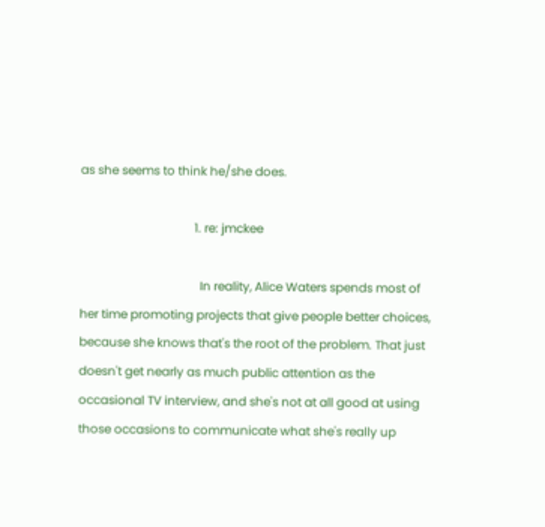as she seems to think he/she does.

                                      1. re: jmckee

                                        In reality, Alice Waters spends most of her time promoting projects that give people better choices, because she knows that's the root of the problem. That just doesn't get nearly as much public attention as the occasional TV interview, and she's not at all good at using those occasions to communicate what she's really up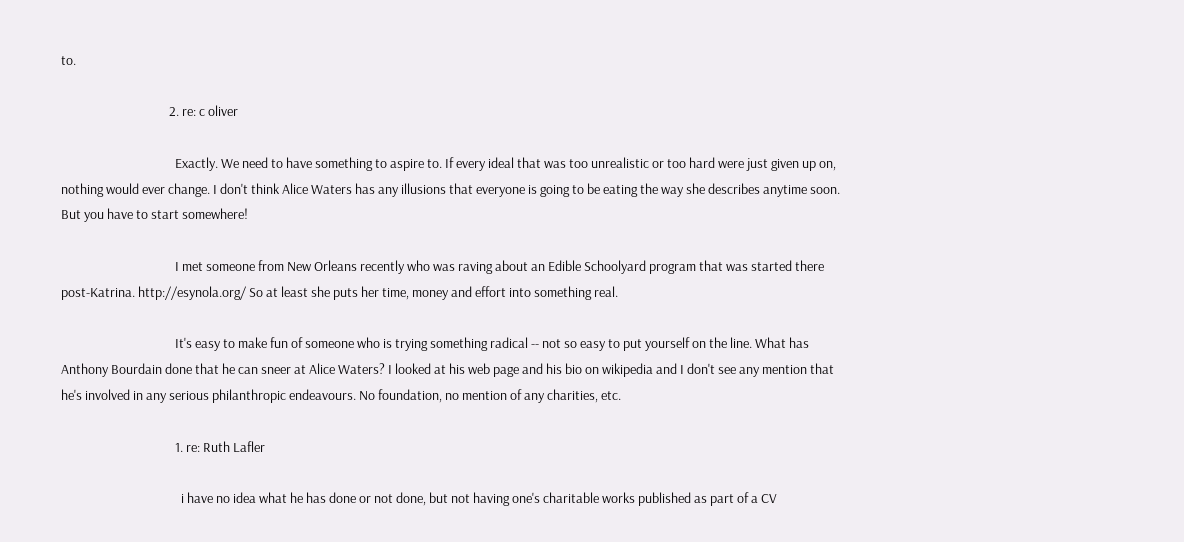to.

                                    2. re: c oliver

                                      Exactly. We need to have something to aspire to. If every ideal that was too unrealistic or too hard were just given up on, nothing would ever change. I don't think Alice Waters has any illusions that everyone is going to be eating the way she describes anytime soon. But you have to start somewhere!

                                      I met someone from New Orleans recently who was raving about an Edible Schoolyard program that was started there post-Katrina. http://esynola.org/ So at least she puts her time, money and effort into something real.

                                      It's easy to make fun of someone who is trying something radical -- not so easy to put yourself on the line. What has Anthony Bourdain done that he can sneer at Alice Waters? I looked at his web page and his bio on wikipedia and I don't see any mention that he's involved in any serious philanthropic endeavours. No foundation, no mention of any charities, etc.

                                      1. re: Ruth Lafler

                                        i have no idea what he has done or not done, but not having one's charitable works published as part of a CV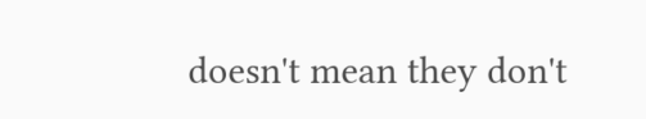doesn't mean they don't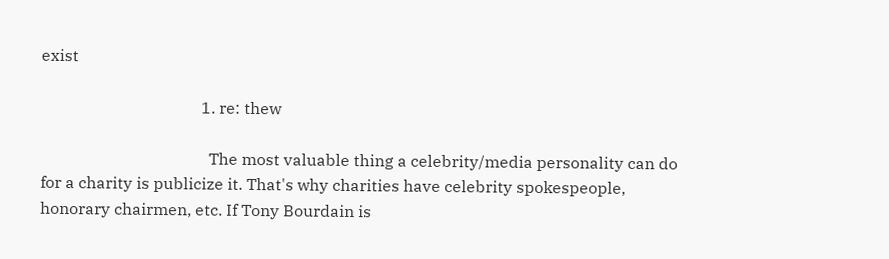exist

                                        1. re: thew

                                          The most valuable thing a celebrity/media personality can do for a charity is publicize it. That's why charities have celebrity spokespeople, honorary chairmen, etc. If Tony Bourdain is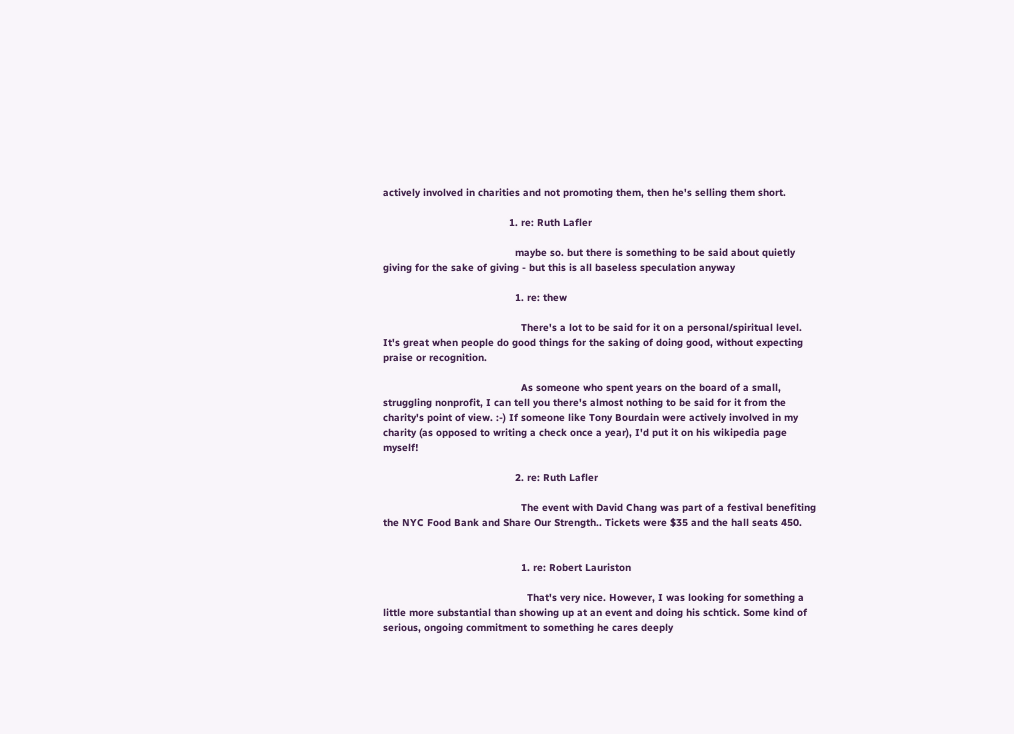actively involved in charities and not promoting them, then he's selling them short.

                                          1. re: Ruth Lafler

                                            maybe so. but there is something to be said about quietly giving for the sake of giving - but this is all baseless speculation anyway

                                            1. re: thew

                                              There's a lot to be said for it on a personal/spiritual level. It's great when people do good things for the saking of doing good, without expecting praise or recognition.

                                              As someone who spent years on the board of a small, struggling nonprofit, I can tell you there's almost nothing to be said for it from the charity's point of view. :-) If someone like Tony Bourdain were actively involved in my charity (as opposed to writing a check once a year), I'd put it on his wikipedia page myself!

                                            2. re: Ruth Lafler

                                              The event with David Chang was part of a festival benefiting the NYC Food Bank and Share Our Strength.. Tickets were $35 and the hall seats 450.


                                              1. re: Robert Lauriston

                                                That's very nice. However, I was looking for something a little more substantial than showing up at an event and doing his schtick. Some kind of serious, ongoing commitment to something he cares deeply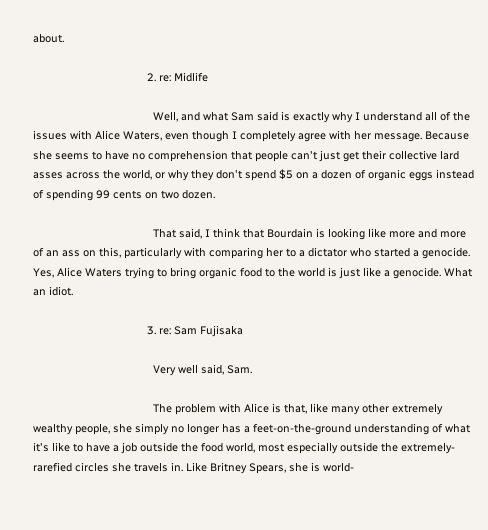about.

                                      2. re: Midlife

                                        Well, and what Sam said is exactly why I understand all of the issues with Alice Waters, even though I completely agree with her message. Because she seems to have no comprehension that people can't just get their collective lard asses across the world, or why they don't spend $5 on a dozen of organic eggs instead of spending 99 cents on two dozen.

                                        That said, I think that Bourdain is looking like more and more of an ass on this, particularly with comparing her to a dictator who started a genocide. Yes, Alice Waters trying to bring organic food to the world is just like a genocide. What an idiot.

                                      3. re: Sam Fujisaka

                                        Very well said, Sam.

                                        The problem with Alice is that, like many other extremely wealthy people, she simply no longer has a feet-on-the-ground understanding of what it's like to have a job outside the food world, most especially outside the extremely-rarefied circles she travels in. Like Britney Spears, she is world-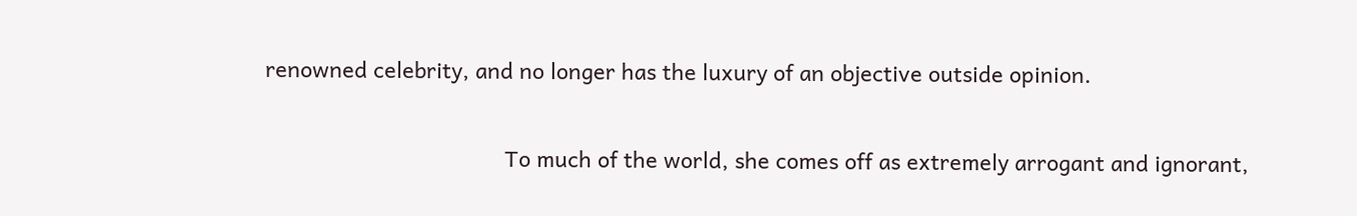renowned celebrity, and no longer has the luxury of an objective outside opinion.

                                        To much of the world, she comes off as extremely arrogant and ignorant,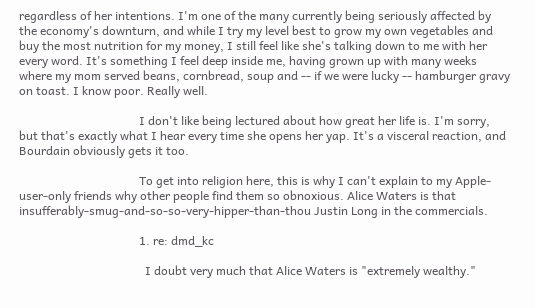regardless of her intentions. I'm one of the many currently being seriously affected by the economy's downturn, and while I try my level best to grow my own vegetables and buy the most nutrition for my money, I still feel like she's talking down to me with her every word. It's something I feel deep inside me, having grown up with many weeks where my mom served beans, cornbread, soup and -- if we were lucky -- hamburger gravy on toast. I know poor. Really well.

                                        I don't like being lectured about how great her life is. I'm sorry, but that's exactly what I hear every time she opens her yap. It's a visceral reaction, and Bourdain obviously gets it too.

                                        To get into religion here, this is why I can't explain to my Apple-user-only friends why other people find them so obnoxious. Alice Waters is that insufferably-smug-and-so-so-very-hipper-than-thou Justin Long in the commercials.

                                        1. re: dmd_kc

                                          I doubt very much that Alice Waters is "extremely wealthy."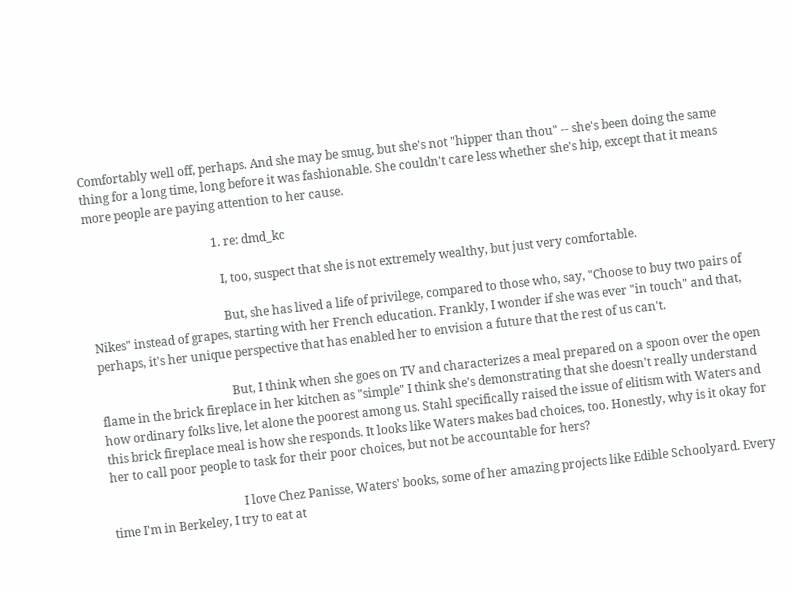Comfortably well off, perhaps. And she may be smug, but she's not "hipper than thou" -- she's been doing the same thing for a long time, long before it was fashionable. She couldn't care less whether she's hip, except that it means more people are paying attention to her cause.

                                          1. re: dmd_kc

                                            I, too, suspect that she is not extremely wealthy, but just very comfortable.

                                            But, she has lived a life of privilege, compared to those who, say, "Choose to buy two pairs of Nikes" instead of grapes, starting with her French education. Frankly, I wonder if she was ever "in touch" and that, perhaps, it's her unique perspective that has enabled her to envision a future that the rest of us can't.

                                            But, I think when she goes on TV and characterizes a meal prepared on a spoon over the open flame in the brick fireplace in her kitchen as "simple" I think she's demonstrating that she doesn't really understand how ordinary folks live, let alone the poorest among us. Stahl specifically raised the issue of elitism with Waters and this brick fireplace meal is how she responds. It looks like Waters makes bad choices, too. Honestly, why is it okay for her to call poor people to task for their poor choices, but not be accountable for hers?

                                            I love Chez Panisse, Waters' books, some of her amazing projects like Edible Schoolyard. Every time I'm in Berkeley, I try to eat at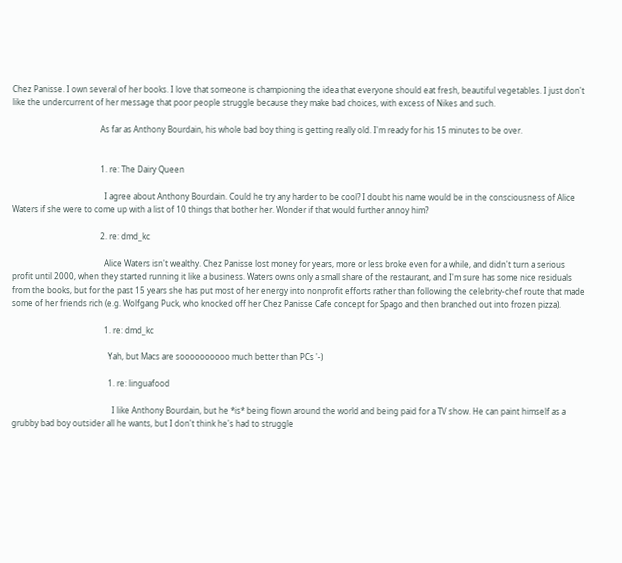Chez Panisse. I own several of her books. I love that someone is championing the idea that everyone should eat fresh, beautiful vegetables. I just don't like the undercurrent of her message that poor people struggle because they make bad choices, with excess of Nikes and such.

                                            As far as Anthony Bourdain, his whole bad boy thing is getting really old. I'm ready for his 15 minutes to be over.


                                            1. re: The Dairy Queen

                                              I agree about Anthony Bourdain. Could he try any harder to be cool? I doubt his name would be in the consciousness of Alice Waters if she were to come up with a list of 10 things that bother her. Wonder if that would further annoy him?

                                            2. re: dmd_kc

                                              Alice Waters isn't wealthy. Chez Panisse lost money for years, more or less broke even for a while, and didn't turn a serious profit until 2000, when they started running it like a business. Waters owns only a small share of the restaurant, and I'm sure has some nice residuals from the books, but for the past 15 years she has put most of her energy into nonprofit efforts rather than following the celebrity-chef route that made some of her friends rich (e.g. Wolfgang Puck, who knocked off her Chez Panisse Cafe concept for Spago and then branched out into frozen pizza).

                                              1. re: dmd_kc

                                                Yah, but Macs are soooooooooo much better than PCs '-)

                                                1. re: linguafood

                                                  I like Anthony Bourdain, but he *is* being flown around the world and being paid for a TV show. He can paint himself as a grubby bad boy outsider all he wants, but I don't think he's had to struggle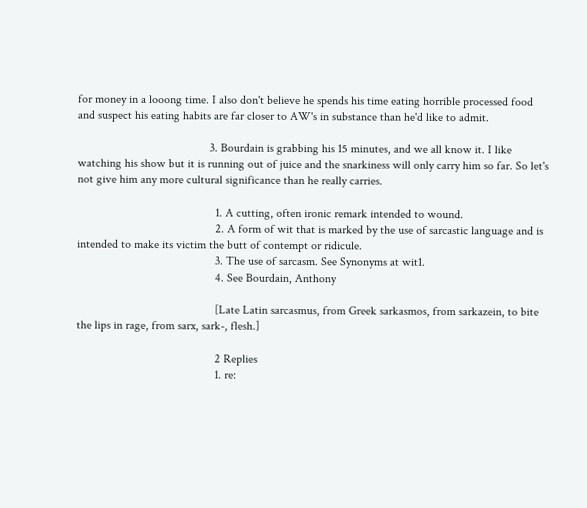for money in a looong time. I also don't believe he spends his time eating horrible processed food and suspect his eating habits are far closer to AW's in substance than he'd like to admit.

                                            3. Bourdain is grabbing his 15 minutes, and we all know it. I like watching his show but it is running out of juice and the snarkiness will only carry him so far. So let's not give him any more cultural significance than he really carries.

                                              1. A cutting, often ironic remark intended to wound.
                                              2. A form of wit that is marked by the use of sarcastic language and is intended to make its victim the butt of contempt or ridicule.
                                              3. The use of sarcasm. See Synonyms at wit1.
                                              4. See Bourdain, Anthony

                                              [Late Latin sarcasmus, from Greek sarkasmos, from sarkazein, to bite the lips in rage, from sarx, sark-, flesh.]

                                              2 Replies
                                              1. re: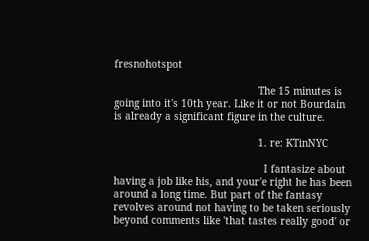fresnohotspot

                                                The 15 minutes is going into it's 10th year. Like it or not Bourdain is already a significant figure in the culture.

                                                1. re: KTinNYC

                                                  I fantasize about having a job like his, and your'e right he has been around a long time. But part of the fantasy revolves around not having to be taken seriously beyond comments like 'that tastes really good' or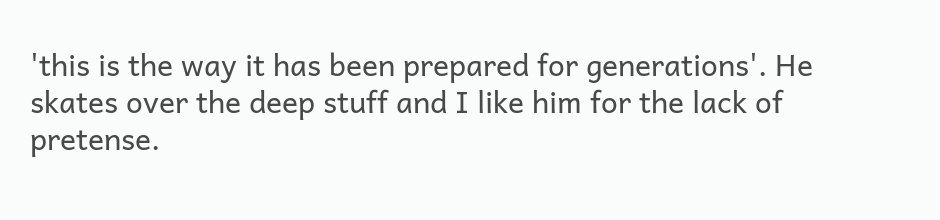'this is the way it has been prepared for generations'. He skates over the deep stuff and I like him for the lack of pretense.